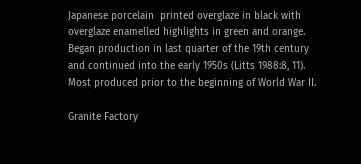Japanese porcelain  printed overglaze in black with overglaze enamelled highlights in green and orange.  Began production in last quarter of the 19th century and continued into the early 1950s (Litts 1988:8, 11). Most produced prior to the beginning of World War II.

Granite Factory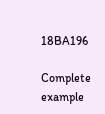18BA196

Complete example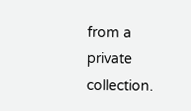from a private collection.